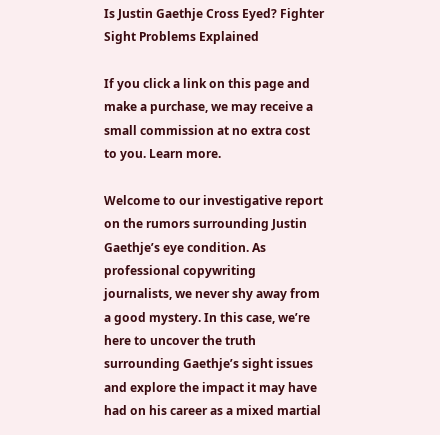Is Justin Gaethje Cross Eyed? Fighter Sight Problems Explained

If you click a link on this page and make a purchase, we may receive a small commission at no extra cost to you. Learn more.

Welcome to our investigative report on the rumors surrounding Justin Gaethje’s eye condition. As professional copywriting journalists, we never shy away from a good mystery. In this case, we’re here to uncover the truth surrounding Gaethje’s sight issues and explore the impact it may have had on his career as a mixed martial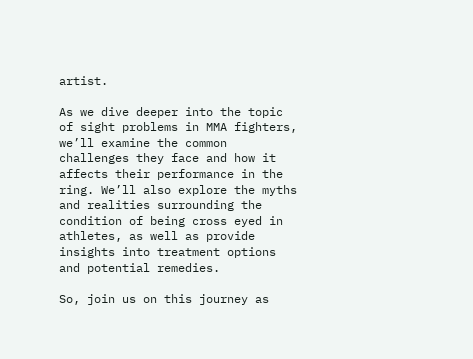artist.

As we dive deeper into the topic of sight problems in MMA fighters, we’ll examine the common challenges they face and how it affects their performance in the ring. We’ll also explore the myths and realities surrounding the condition of being cross eyed in athletes, as well as provide insights into treatment options and potential remedies.

So, join us on this journey as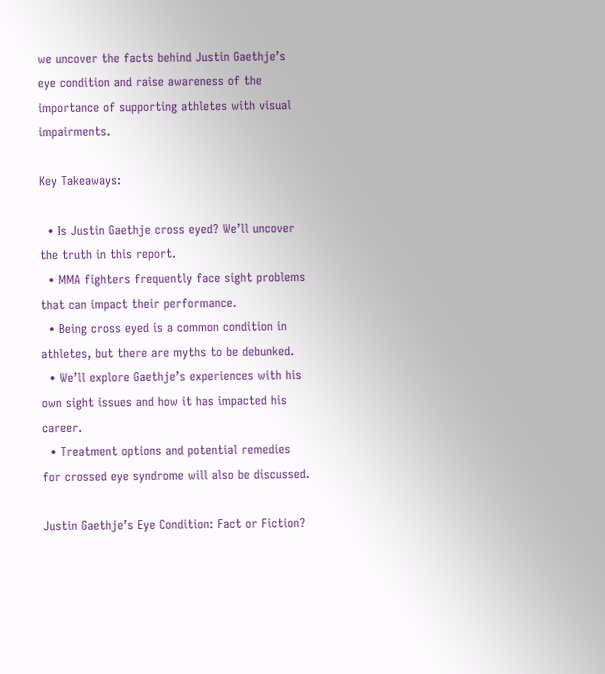we uncover the facts behind Justin Gaethje’s eye condition and raise awareness of the importance of supporting athletes with visual impairments.

Key Takeaways:

  • Is Justin Gaethje cross eyed? We’ll uncover the truth in this report.
  • MMA fighters frequently face sight problems that can impact their performance.
  • Being cross eyed is a common condition in athletes, but there are myths to be debunked.
  • We’ll explore Gaethje’s experiences with his own sight issues and how it has impacted his career.
  • Treatment options and potential remedies for crossed eye syndrome will also be discussed.

Justin Gaethje’s Eye Condition: Fact or Fiction?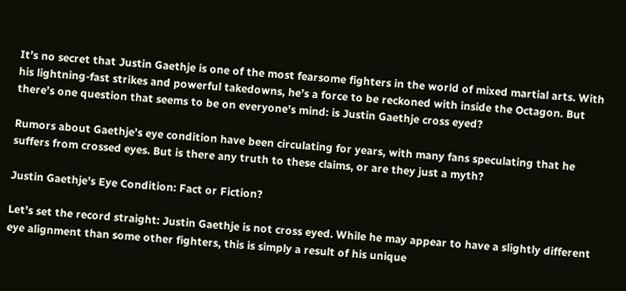It’s no secret that Justin Gaethje is one of the most fearsome fighters in the world of mixed martial arts. With his lightning-fast strikes and powerful takedowns, he’s a force to be reckoned with inside the Octagon. But there’s one question that seems to be on everyone’s mind: is Justin Gaethje cross eyed?

Rumors about Gaethje’s eye condition have been circulating for years, with many fans speculating that he suffers from crossed eyes. But is there any truth to these claims, or are they just a myth?

Justin Gaethje’s Eye Condition: Fact or Fiction?

Let’s set the record straight: Justin Gaethje is not cross eyed. While he may appear to have a slightly different eye alignment than some other fighters, this is simply a result of his unique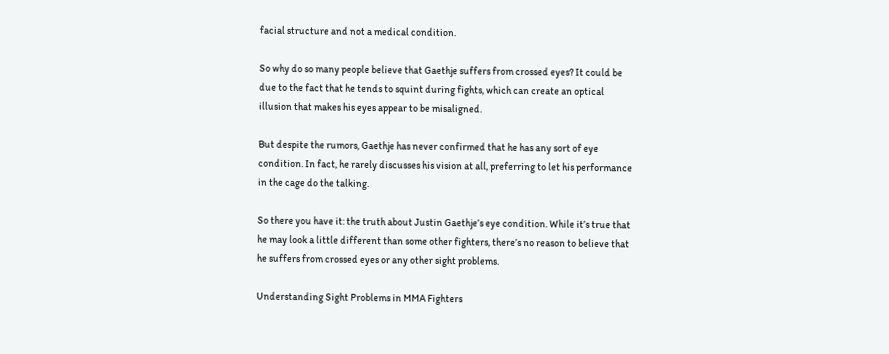facial structure and not a medical condition.

So why do so many people believe that Gaethje suffers from crossed eyes? It could be due to the fact that he tends to squint during fights, which can create an optical illusion that makes his eyes appear to be misaligned.

But despite the rumors, Gaethje has never confirmed that he has any sort of eye condition. In fact, he rarely discusses his vision at all, preferring to let his performance in the cage do the talking.

So there you have it: the truth about Justin Gaethje’s eye condition. While it’s true that he may look a little different than some other fighters, there’s no reason to believe that he suffers from crossed eyes or any other sight problems.

Understanding Sight Problems in MMA Fighters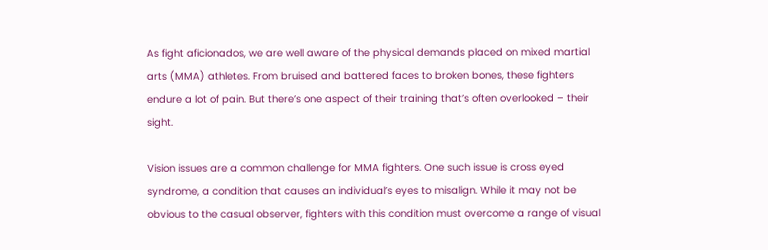As fight aficionados, we are well aware of the physical demands placed on mixed martial arts (MMA) athletes. From bruised and battered faces to broken bones, these fighters endure a lot of pain. But there’s one aspect of their training that’s often overlooked – their sight.

Vision issues are a common challenge for MMA fighters. One such issue is cross eyed syndrome, a condition that causes an individual’s eyes to misalign. While it may not be obvious to the casual observer, fighters with this condition must overcome a range of visual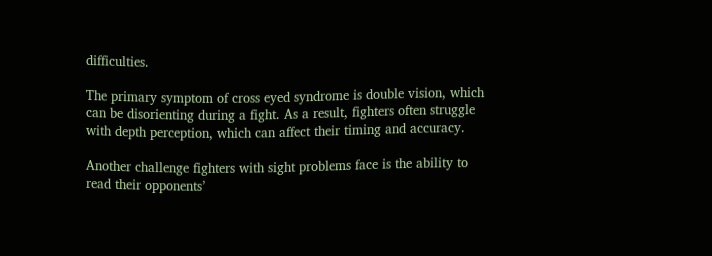difficulties.

The primary symptom of cross eyed syndrome is double vision, which can be disorienting during a fight. As a result, fighters often struggle with depth perception, which can affect their timing and accuracy.

Another challenge fighters with sight problems face is the ability to read their opponents’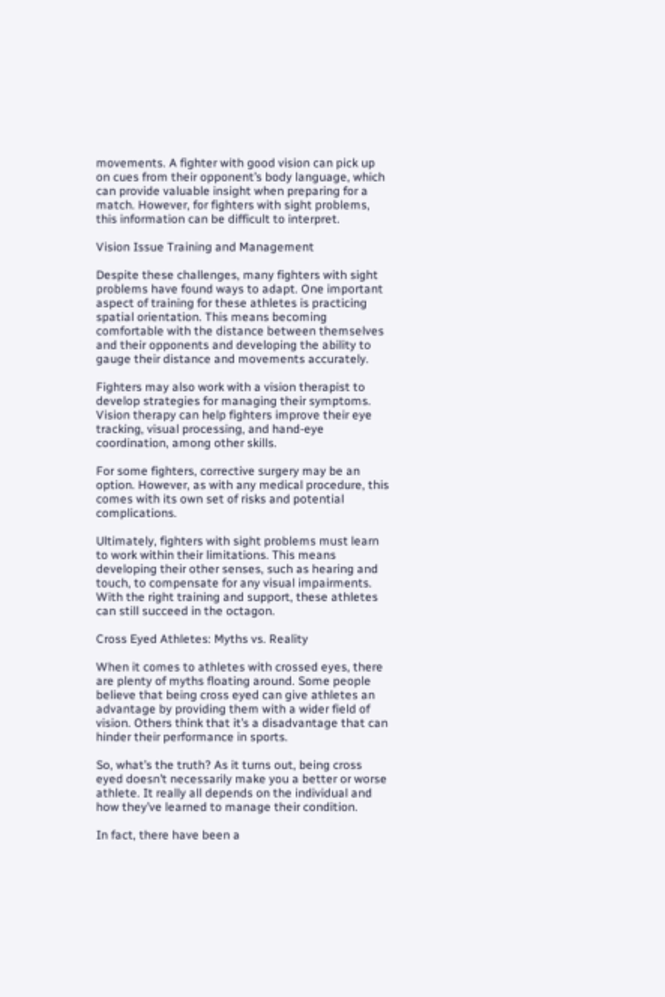movements. A fighter with good vision can pick up on cues from their opponent’s body language, which can provide valuable insight when preparing for a match. However, for fighters with sight problems, this information can be difficult to interpret.

Vision Issue Training and Management

Despite these challenges, many fighters with sight problems have found ways to adapt. One important aspect of training for these athletes is practicing spatial orientation. This means becoming comfortable with the distance between themselves and their opponents and developing the ability to gauge their distance and movements accurately.

Fighters may also work with a vision therapist to develop strategies for managing their symptoms. Vision therapy can help fighters improve their eye tracking, visual processing, and hand-eye coordination, among other skills.

For some fighters, corrective surgery may be an option. However, as with any medical procedure, this comes with its own set of risks and potential complications.

Ultimately, fighters with sight problems must learn to work within their limitations. This means developing their other senses, such as hearing and touch, to compensate for any visual impairments. With the right training and support, these athletes can still succeed in the octagon.

Cross Eyed Athletes: Myths vs. Reality

When it comes to athletes with crossed eyes, there are plenty of myths floating around. Some people believe that being cross eyed can give athletes an advantage by providing them with a wider field of vision. Others think that it’s a disadvantage that can hinder their performance in sports.

So, what’s the truth? As it turns out, being cross eyed doesn’t necessarily make you a better or worse athlete. It really all depends on the individual and how they’ve learned to manage their condition.

In fact, there have been a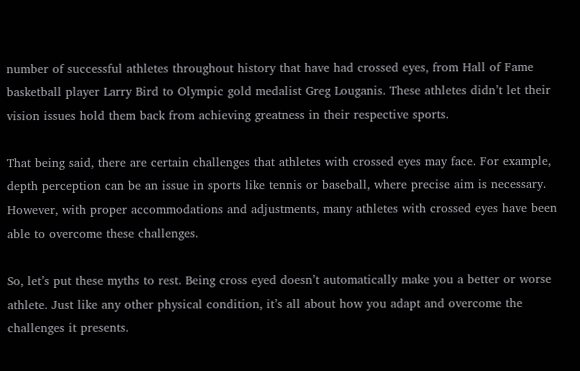number of successful athletes throughout history that have had crossed eyes, from Hall of Fame basketball player Larry Bird to Olympic gold medalist Greg Louganis. These athletes didn’t let their vision issues hold them back from achieving greatness in their respective sports.

That being said, there are certain challenges that athletes with crossed eyes may face. For example, depth perception can be an issue in sports like tennis or baseball, where precise aim is necessary. However, with proper accommodations and adjustments, many athletes with crossed eyes have been able to overcome these challenges.

So, let’s put these myths to rest. Being cross eyed doesn’t automatically make you a better or worse athlete. Just like any other physical condition, it’s all about how you adapt and overcome the challenges it presents.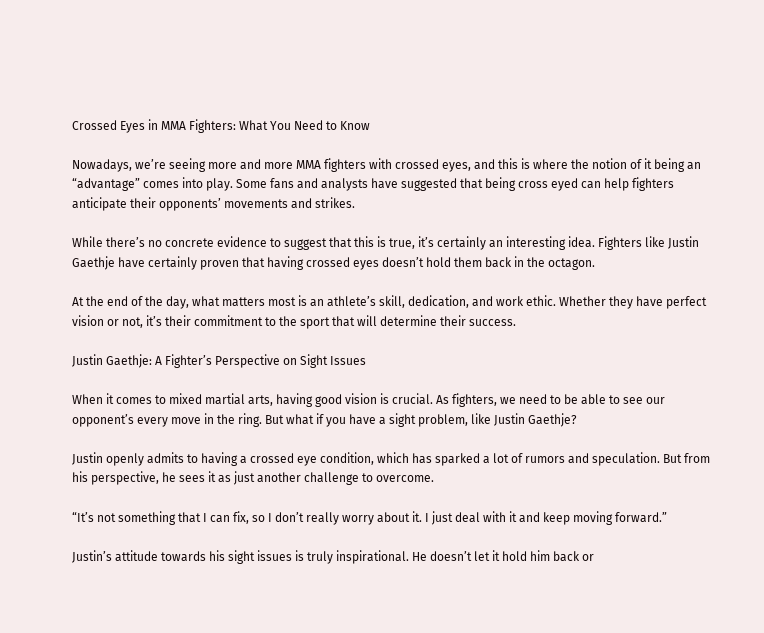Crossed Eyes in MMA Fighters: What You Need to Know

Nowadays, we’re seeing more and more MMA fighters with crossed eyes, and this is where the notion of it being an “advantage” comes into play. Some fans and analysts have suggested that being cross eyed can help fighters anticipate their opponents’ movements and strikes.

While there’s no concrete evidence to suggest that this is true, it’s certainly an interesting idea. Fighters like Justin Gaethje have certainly proven that having crossed eyes doesn’t hold them back in the octagon.

At the end of the day, what matters most is an athlete’s skill, dedication, and work ethic. Whether they have perfect vision or not, it’s their commitment to the sport that will determine their success.

Justin Gaethje: A Fighter’s Perspective on Sight Issues

When it comes to mixed martial arts, having good vision is crucial. As fighters, we need to be able to see our opponent’s every move in the ring. But what if you have a sight problem, like Justin Gaethje?

Justin openly admits to having a crossed eye condition, which has sparked a lot of rumors and speculation. But from his perspective, he sees it as just another challenge to overcome.

“It’s not something that I can fix, so I don’t really worry about it. I just deal with it and keep moving forward.”

Justin’s attitude towards his sight issues is truly inspirational. He doesn’t let it hold him back or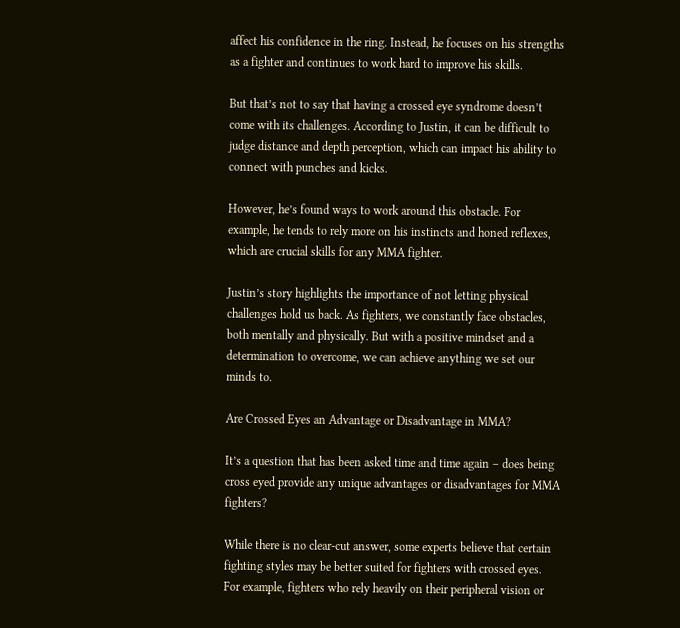affect his confidence in the ring. Instead, he focuses on his strengths as a fighter and continues to work hard to improve his skills.

But that’s not to say that having a crossed eye syndrome doesn’t come with its challenges. According to Justin, it can be difficult to judge distance and depth perception, which can impact his ability to connect with punches and kicks.

However, he’s found ways to work around this obstacle. For example, he tends to rely more on his instincts and honed reflexes, which are crucial skills for any MMA fighter.

Justin’s story highlights the importance of not letting physical challenges hold us back. As fighters, we constantly face obstacles, both mentally and physically. But with a positive mindset and a determination to overcome, we can achieve anything we set our minds to.

Are Crossed Eyes an Advantage or Disadvantage in MMA?

It’s a question that has been asked time and time again – does being cross eyed provide any unique advantages or disadvantages for MMA fighters?

While there is no clear-cut answer, some experts believe that certain fighting styles may be better suited for fighters with crossed eyes. For example, fighters who rely heavily on their peripheral vision or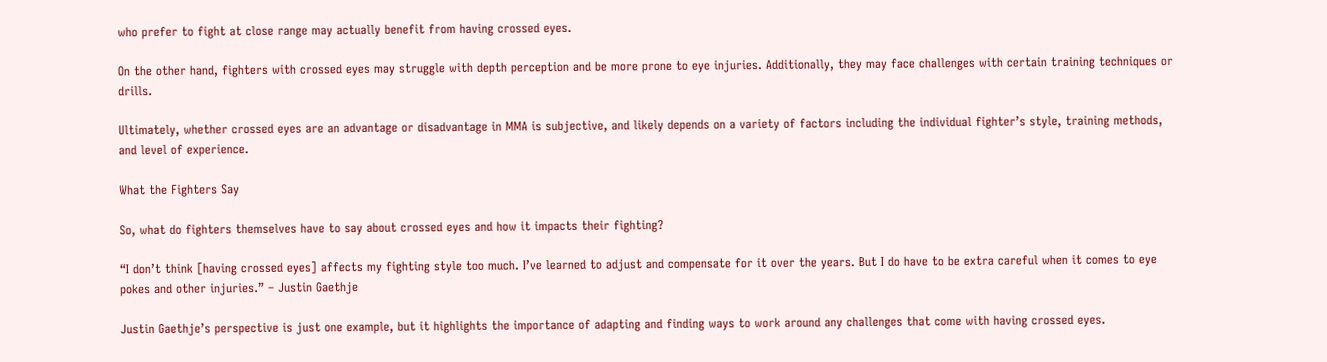who prefer to fight at close range may actually benefit from having crossed eyes.

On the other hand, fighters with crossed eyes may struggle with depth perception and be more prone to eye injuries. Additionally, they may face challenges with certain training techniques or drills.

Ultimately, whether crossed eyes are an advantage or disadvantage in MMA is subjective, and likely depends on a variety of factors including the individual fighter’s style, training methods, and level of experience.

What the Fighters Say

So, what do fighters themselves have to say about crossed eyes and how it impacts their fighting?

“I don’t think [having crossed eyes] affects my fighting style too much. I’ve learned to adjust and compensate for it over the years. But I do have to be extra careful when it comes to eye pokes and other injuries.” – Justin Gaethje

Justin Gaethje’s perspective is just one example, but it highlights the importance of adapting and finding ways to work around any challenges that come with having crossed eyes.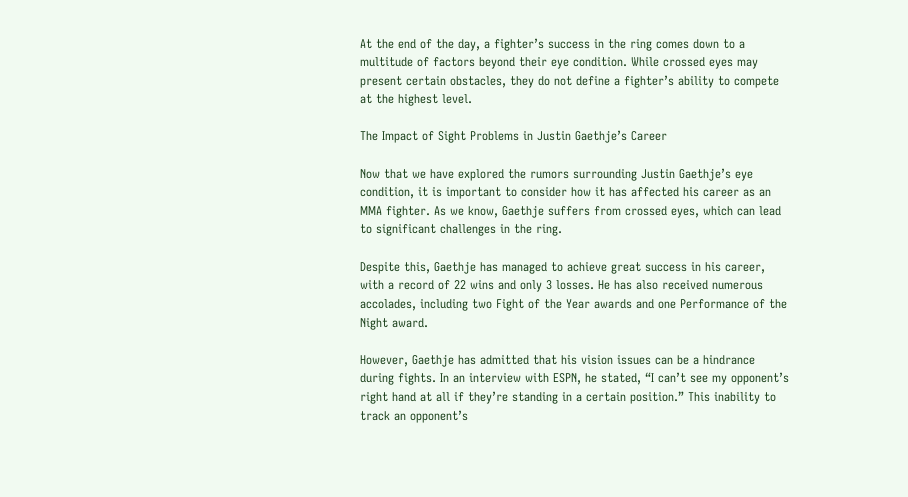At the end of the day, a fighter’s success in the ring comes down to a multitude of factors beyond their eye condition. While crossed eyes may present certain obstacles, they do not define a fighter’s ability to compete at the highest level.

The Impact of Sight Problems in Justin Gaethje’s Career

Now that we have explored the rumors surrounding Justin Gaethje’s eye condition, it is important to consider how it has affected his career as an MMA fighter. As we know, Gaethje suffers from crossed eyes, which can lead to significant challenges in the ring.

Despite this, Gaethje has managed to achieve great success in his career, with a record of 22 wins and only 3 losses. He has also received numerous accolades, including two Fight of the Year awards and one Performance of the Night award.

However, Gaethje has admitted that his vision issues can be a hindrance during fights. In an interview with ESPN, he stated, “I can’t see my opponent’s right hand at all if they’re standing in a certain position.” This inability to track an opponent’s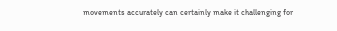movements accurately can certainly make it challenging for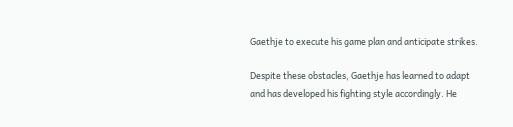Gaethje to execute his game plan and anticipate strikes.

Despite these obstacles, Gaethje has learned to adapt and has developed his fighting style accordingly. He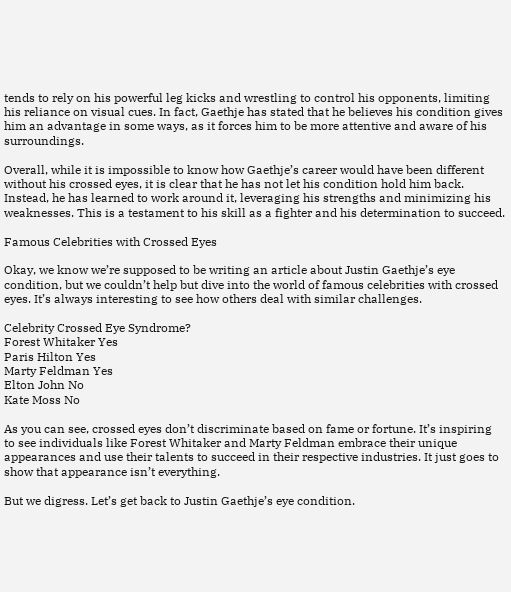tends to rely on his powerful leg kicks and wrestling to control his opponents, limiting his reliance on visual cues. In fact, Gaethje has stated that he believes his condition gives him an advantage in some ways, as it forces him to be more attentive and aware of his surroundings.

Overall, while it is impossible to know how Gaethje’s career would have been different without his crossed eyes, it is clear that he has not let his condition hold him back. Instead, he has learned to work around it, leveraging his strengths and minimizing his weaknesses. This is a testament to his skill as a fighter and his determination to succeed.

Famous Celebrities with Crossed Eyes

Okay, we know we’re supposed to be writing an article about Justin Gaethje’s eye condition, but we couldn’t help but dive into the world of famous celebrities with crossed eyes. It’s always interesting to see how others deal with similar challenges.

Celebrity Crossed Eye Syndrome?
Forest Whitaker Yes
Paris Hilton Yes
Marty Feldman Yes
Elton John No
Kate Moss No

As you can see, crossed eyes don’t discriminate based on fame or fortune. It’s inspiring to see individuals like Forest Whitaker and Marty Feldman embrace their unique appearances and use their talents to succeed in their respective industries. It just goes to show that appearance isn’t everything.

But we digress. Let’s get back to Justin Gaethje’s eye condition.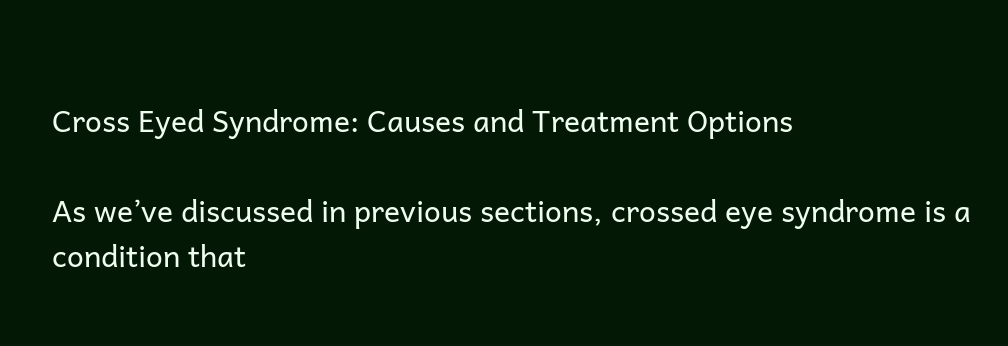Cross Eyed Syndrome: Causes and Treatment Options

As we’ve discussed in previous sections, crossed eye syndrome is a condition that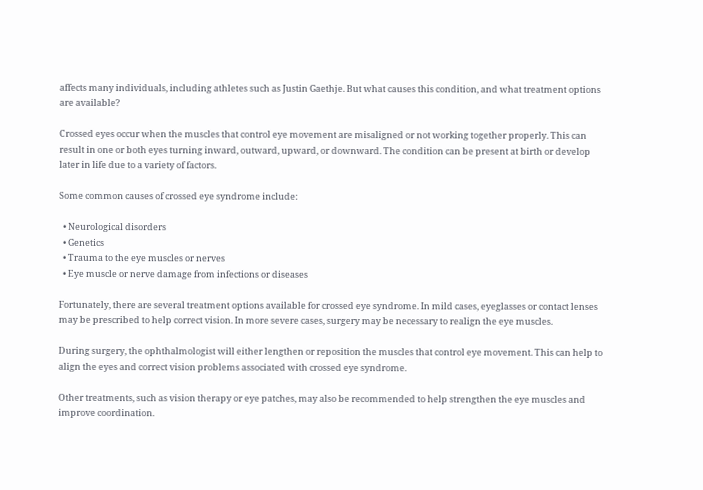affects many individuals, including athletes such as Justin Gaethje. But what causes this condition, and what treatment options are available?

Crossed eyes occur when the muscles that control eye movement are misaligned or not working together properly. This can result in one or both eyes turning inward, outward, upward, or downward. The condition can be present at birth or develop later in life due to a variety of factors.

Some common causes of crossed eye syndrome include:

  • Neurological disorders
  • Genetics
  • Trauma to the eye muscles or nerves
  • Eye muscle or nerve damage from infections or diseases

Fortunately, there are several treatment options available for crossed eye syndrome. In mild cases, eyeglasses or contact lenses may be prescribed to help correct vision. In more severe cases, surgery may be necessary to realign the eye muscles.

During surgery, the ophthalmologist will either lengthen or reposition the muscles that control eye movement. This can help to align the eyes and correct vision problems associated with crossed eye syndrome.

Other treatments, such as vision therapy or eye patches, may also be recommended to help strengthen the eye muscles and improve coordination.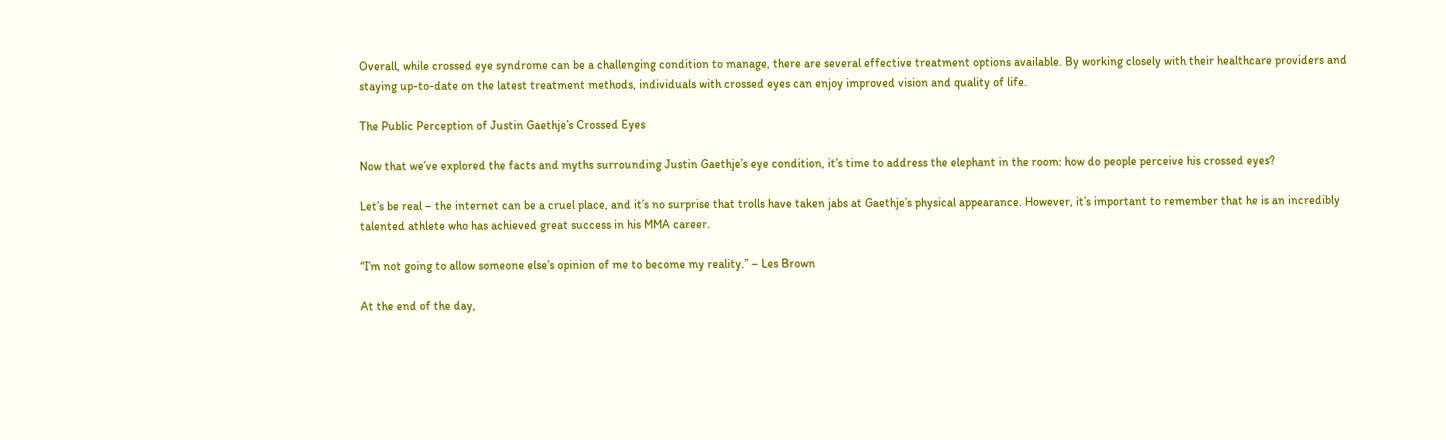Overall, while crossed eye syndrome can be a challenging condition to manage, there are several effective treatment options available. By working closely with their healthcare providers and staying up-to-date on the latest treatment methods, individuals with crossed eyes can enjoy improved vision and quality of life.

The Public Perception of Justin Gaethje’s Crossed Eyes

Now that we’ve explored the facts and myths surrounding Justin Gaethje’s eye condition, it’s time to address the elephant in the room: how do people perceive his crossed eyes?

Let’s be real – the internet can be a cruel place, and it’s no surprise that trolls have taken jabs at Gaethje’s physical appearance. However, it’s important to remember that he is an incredibly talented athlete who has achieved great success in his MMA career.

“I’m not going to allow someone else’s opinion of me to become my reality.” – Les Brown

At the end of the day,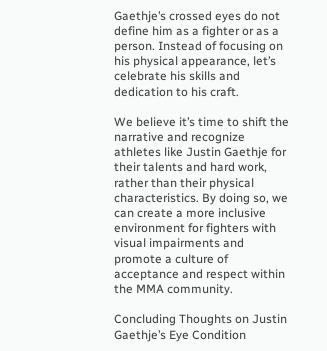Gaethje’s crossed eyes do not define him as a fighter or as a person. Instead of focusing on his physical appearance, let’s celebrate his skills and dedication to his craft.

We believe it’s time to shift the narrative and recognize athletes like Justin Gaethje for their talents and hard work, rather than their physical characteristics. By doing so, we can create a more inclusive environment for fighters with visual impairments and promote a culture of acceptance and respect within the MMA community.

Concluding Thoughts on Justin Gaethje’s Eye Condition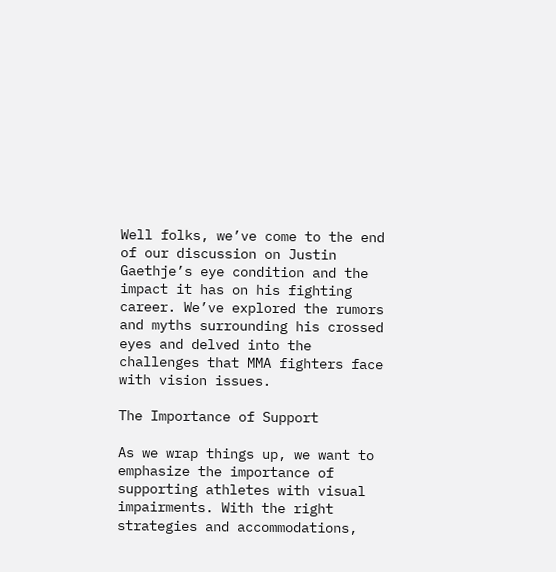Well folks, we’ve come to the end of our discussion on Justin Gaethje’s eye condition and the impact it has on his fighting career. We’ve explored the rumors and myths surrounding his crossed eyes and delved into the challenges that MMA fighters face with vision issues.

The Importance of Support

As we wrap things up, we want to emphasize the importance of supporting athletes with visual impairments. With the right strategies and accommodations,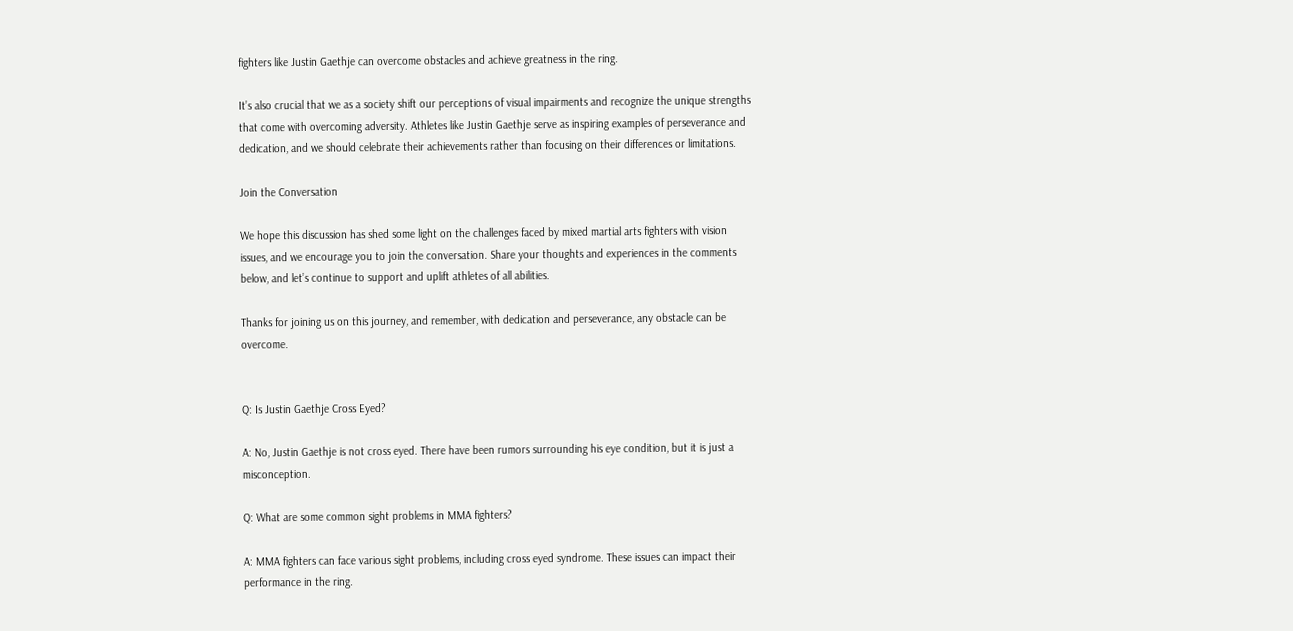fighters like Justin Gaethje can overcome obstacles and achieve greatness in the ring.

It’s also crucial that we as a society shift our perceptions of visual impairments and recognize the unique strengths that come with overcoming adversity. Athletes like Justin Gaethje serve as inspiring examples of perseverance and dedication, and we should celebrate their achievements rather than focusing on their differences or limitations.

Join the Conversation

We hope this discussion has shed some light on the challenges faced by mixed martial arts fighters with vision issues, and we encourage you to join the conversation. Share your thoughts and experiences in the comments below, and let’s continue to support and uplift athletes of all abilities.

Thanks for joining us on this journey, and remember, with dedication and perseverance, any obstacle can be overcome.


Q: Is Justin Gaethje Cross Eyed?

A: No, Justin Gaethje is not cross eyed. There have been rumors surrounding his eye condition, but it is just a misconception.

Q: What are some common sight problems in MMA fighters?

A: MMA fighters can face various sight problems, including cross eyed syndrome. These issues can impact their performance in the ring.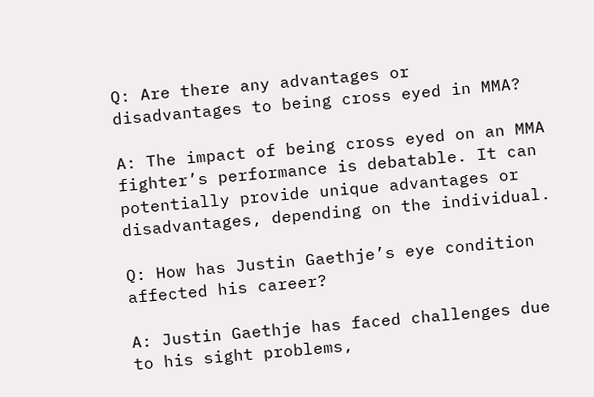Q: Are there any advantages or disadvantages to being cross eyed in MMA?

A: The impact of being cross eyed on an MMA fighter’s performance is debatable. It can potentially provide unique advantages or disadvantages, depending on the individual.

Q: How has Justin Gaethje’s eye condition affected his career?

A: Justin Gaethje has faced challenges due to his sight problems,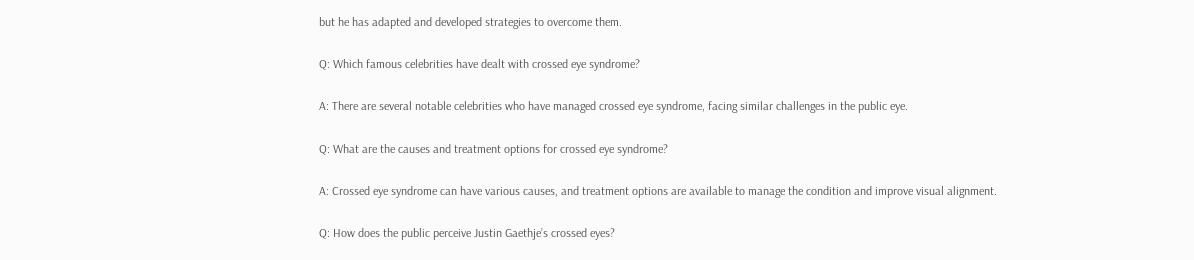but he has adapted and developed strategies to overcome them.

Q: Which famous celebrities have dealt with crossed eye syndrome?

A: There are several notable celebrities who have managed crossed eye syndrome, facing similar challenges in the public eye.

Q: What are the causes and treatment options for crossed eye syndrome?

A: Crossed eye syndrome can have various causes, and treatment options are available to manage the condition and improve visual alignment.

Q: How does the public perceive Justin Gaethje’s crossed eyes?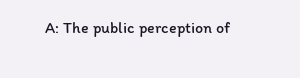A: The public perception of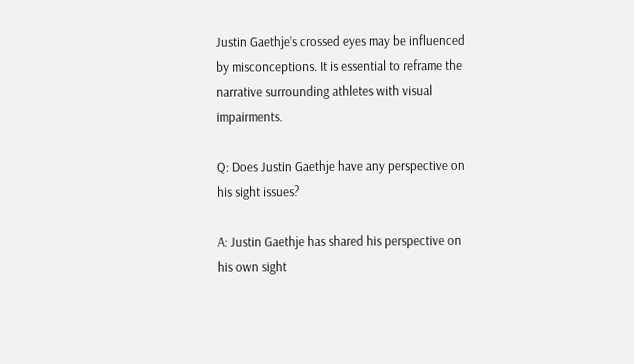Justin Gaethje’s crossed eyes may be influenced by misconceptions. It is essential to reframe the narrative surrounding athletes with visual impairments.

Q: Does Justin Gaethje have any perspective on his sight issues?

A: Justin Gaethje has shared his perspective on his own sight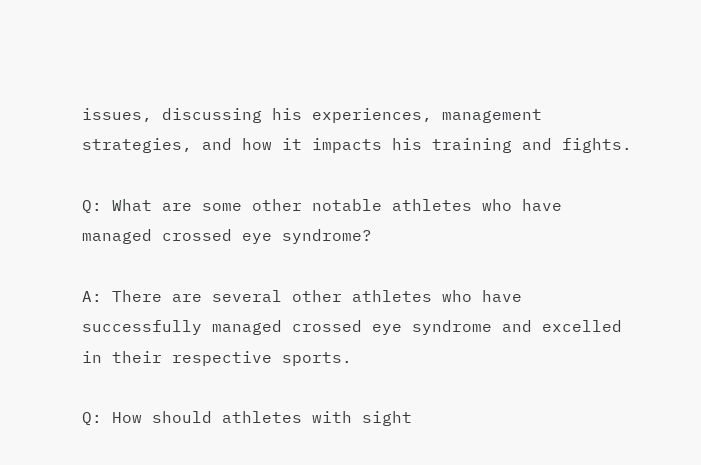issues, discussing his experiences, management strategies, and how it impacts his training and fights.

Q: What are some other notable athletes who have managed crossed eye syndrome?

A: There are several other athletes who have successfully managed crossed eye syndrome and excelled in their respective sports.

Q: How should athletes with sight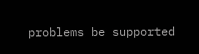problems be supported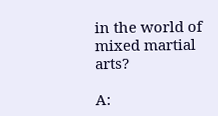in the world of mixed martial arts?

A: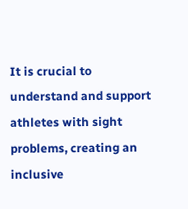It is crucial to understand and support athletes with sight problems, creating an inclusive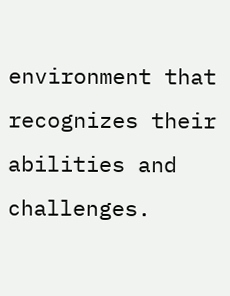environment that recognizes their abilities and challenges.